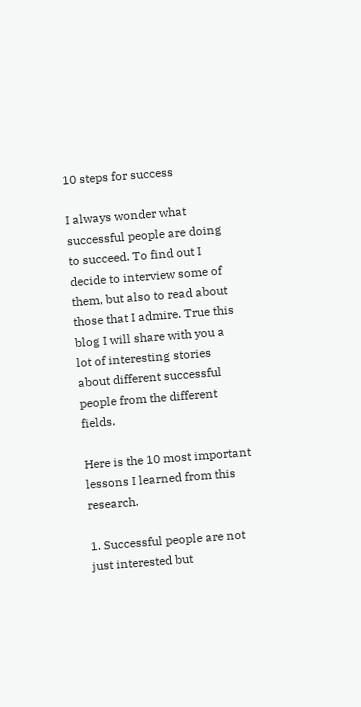10 steps for success

I always wonder what successful people are doing to succeed. To find out I decide to interview some of them, but also to read about those that I admire. True this blog I will share with you a lot of interesting stories about different successful people from the different fields.

Here is the 10 most important lessons I learned from this research.

1. Successful people are not just interested but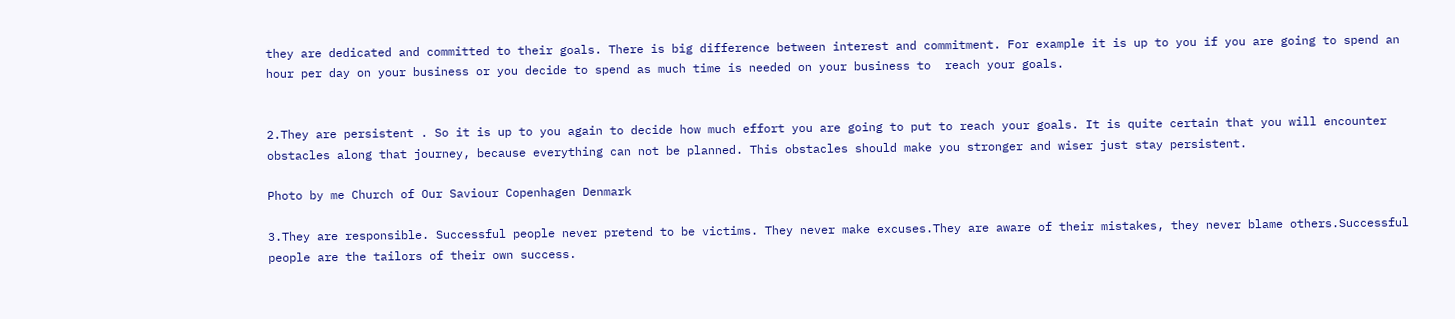they are dedicated and committed to their goals. There is big difference between interest and commitment. For example it is up to you if you are going to spend an hour per day on your business or you decide to spend as much time is needed on your business to  reach your goals.


2.They are persistent . So it is up to you again to decide how much effort you are going to put to reach your goals. It is quite certain that you will encounter obstacles along that journey, because everything can not be planned. This obstacles should make you stronger and wiser just stay persistent.

Photo by me Church of Our Saviour Copenhagen Denmark

3.They are responsible. Successful people never pretend to be victims. They never make excuses.They are aware of their mistakes, they never blame others.Successful people are the tailors of their own success.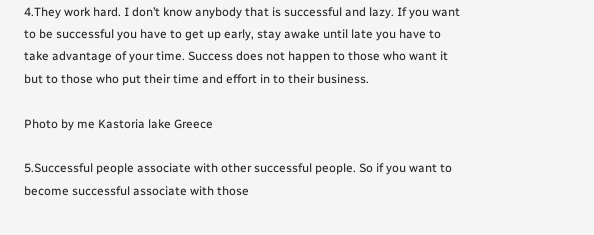4.They work hard. I don’t know anybody that is successful and lazy. If you want to be successful you have to get up early, stay awake until late you have to take advantage of your time. Success does not happen to those who want it but to those who put their time and effort in to their business.

Photo by me Kastoria lake Greece

5.Successful people associate with other successful people. So if you want to become successful associate with those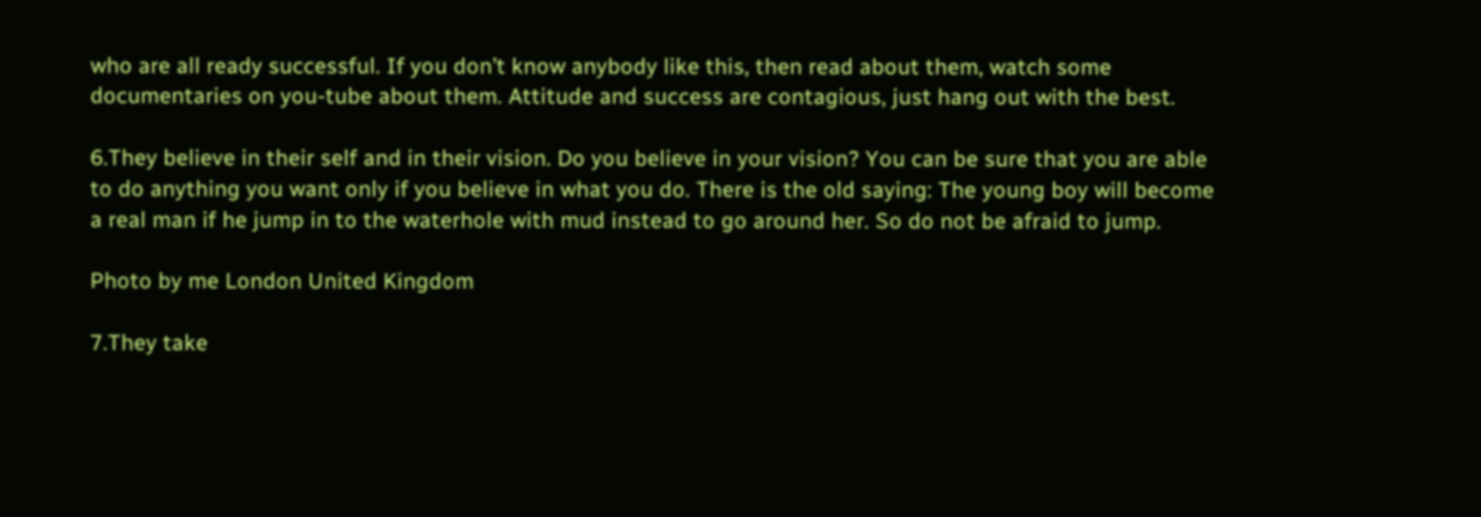who are all ready successful. If you don’t know anybody like this, then read about them, watch some documentaries on you-tube about them. Attitude and success are contagious, just hang out with the best.

6.They believe in their self and in their vision. Do you believe in your vision? You can be sure that you are able to do anything you want only if you believe in what you do. There is the old saying: The young boy will become a real man if he jump in to the waterhole with mud instead to go around her. So do not be afraid to jump.

Photo by me London United Kingdom

7.They take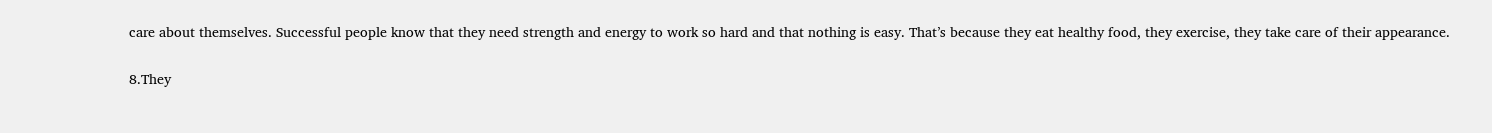care about themselves. Successful people know that they need strength and energy to work so hard and that nothing is easy. That’s because they eat healthy food, they exercise, they take care of their appearance.

8.They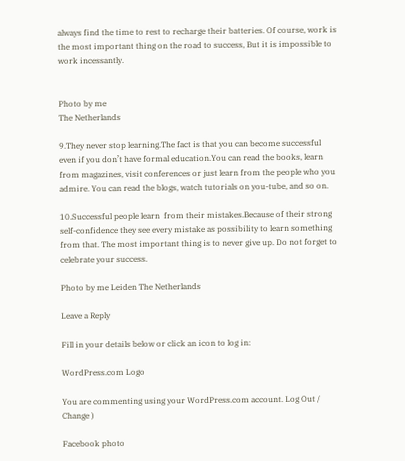always find the time to rest to recharge their batteries. Of course, work is the most important thing on the road to success, But it is impossible to work incessantly.


Photo by me
The Netherlands

9.They never stop learning.The fact is that you can become successful even if you don’t have formal education.You can read the books, learn from magazines, visit conferences or just learn from the people who you admire. You can read the blogs, watch tutorials on you-tube, and so on.

10.Successful people learn  from their mistakes.Because of their strong self-confidence they see every mistake as possibility to learn something from that. The most important thing is to never give up. Do not forget to celebrate your success.

Photo by me Leiden The Netherlands

Leave a Reply

Fill in your details below or click an icon to log in:

WordPress.com Logo

You are commenting using your WordPress.com account. Log Out /  Change )

Facebook photo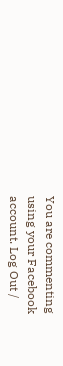You are commenting using your Facebook account. Log Out /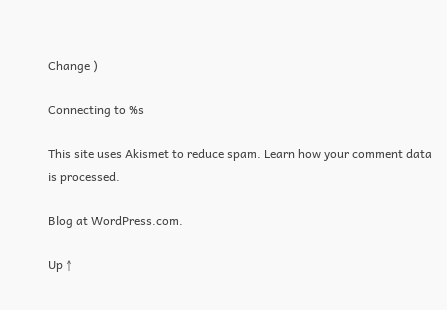Change )

Connecting to %s

This site uses Akismet to reduce spam. Learn how your comment data is processed.

Blog at WordPress.com.

Up ↑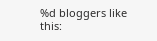%d bloggers like this: